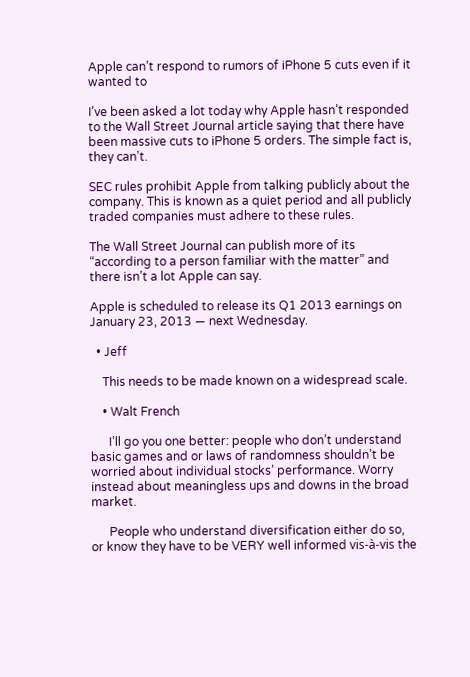Apple can’t respond to rumors of iPhone 5 cuts even if it wanted to

I’ve been asked a lot today why Apple hasn’t responded to the Wall Street Journal article saying that there have been massive cuts to iPhone 5 orders. The simple fact is, they can’t.

SEC rules prohibit Apple from talking publicly about the company. This is known as a quiet period and all publicly traded companies must adhere to these rules.

The Wall Street Journal can publish more of its “according to a person familiar with the matter” and there isn’t a lot Apple can say.

Apple is scheduled to release its Q1 2013 earnings on January 23, 2013 — next Wednesday.

  • Jeff

    This needs to be made known on a widespread scale.

    • Walt French

      I’ll go you one better: people who don’t understand basic games and or laws of randomness shouldn’t be worried about individual stocks’ performance. Worry instead about meaningless ups and downs in the broad market.

      People who understand diversification either do so, or know they have to be VERY well informed vis-à-vis the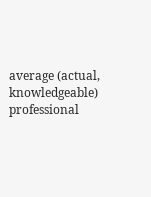average (actual, knowledgeable) professional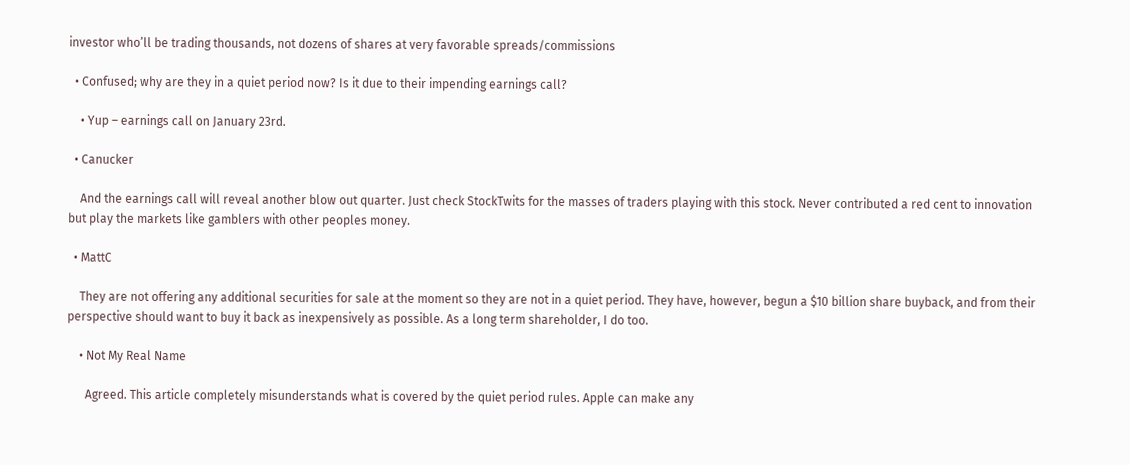investor who’ll be trading thousands, not dozens of shares at very favorable spreads/commissions

  • Confused; why are they in a quiet period now? Is it due to their impending earnings call?

    • Yup – earnings call on January 23rd.

  • Canucker

    And the earnings call will reveal another blow out quarter. Just check StockTwits for the masses of traders playing with this stock. Never contributed a red cent to innovation but play the markets like gamblers with other peoples money.

  • MattC

    They are not offering any additional securities for sale at the moment so they are not in a quiet period. They have, however, begun a $10 billion share buyback, and from their perspective should want to buy it back as inexpensively as possible. As a long term shareholder, I do too.

    • Not My Real Name

      Agreed. This article completely misunderstands what is covered by the quiet period rules. Apple can make any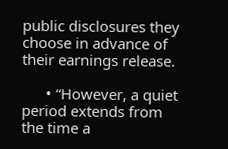public disclosures they choose in advance of their earnings release.

      • “However, a quiet period extends from the time a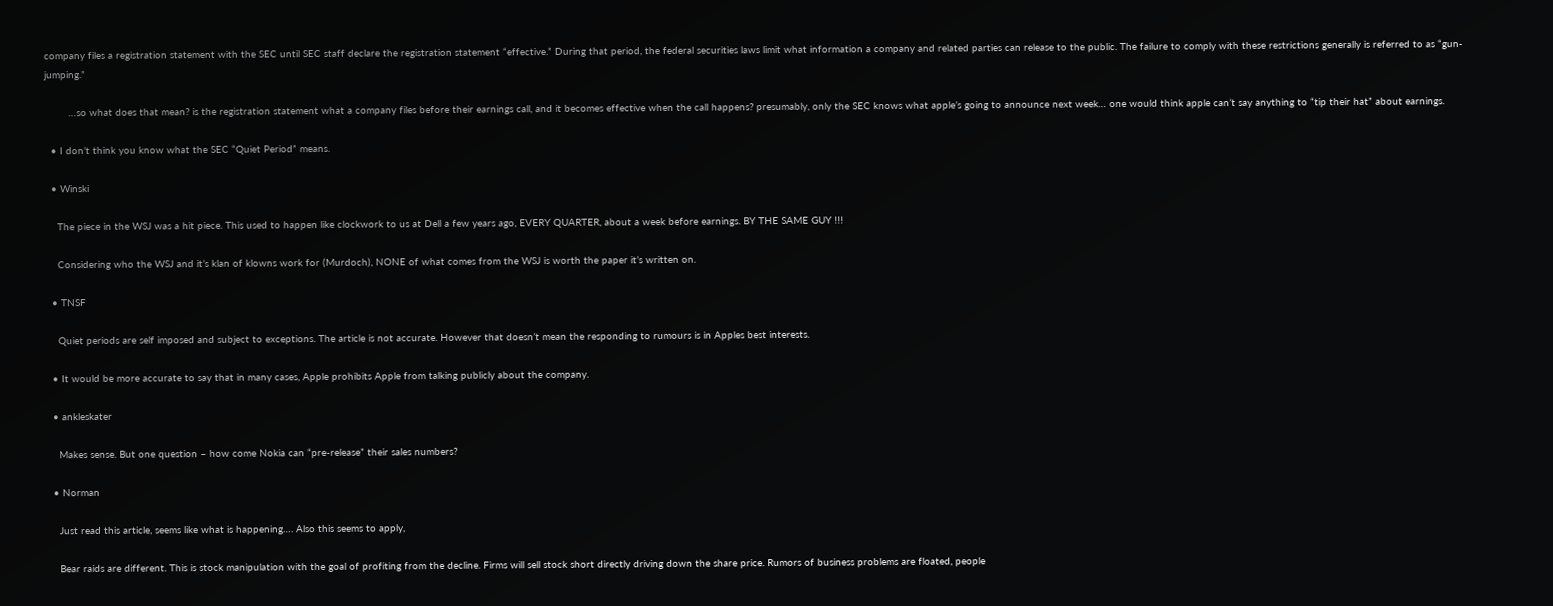company files a registration statement with the SEC until SEC staff declare the registration statement “effective.” During that period, the federal securities laws limit what information a company and related parties can release to the public. The failure to comply with these restrictions generally is referred to as “gun-jumping.”

        …so what does that mean? is the registration statement what a company files before their earnings call, and it becomes effective when the call happens? presumably, only the SEC knows what apple’s going to announce next week… one would think apple can’t say anything to “tip their hat” about earnings.

  • I don’t think you know what the SEC “Quiet Period” means.

  • Winski

    The piece in the WSJ was a hit piece. This used to happen like clockwork to us at Dell a few years ago, EVERY QUARTER, about a week before earnings. BY THE SAME GUY !!!

    Considering who the WSJ and it’s klan of klowns work for (Murdoch), NONE of what comes from the WSJ is worth the paper it’s written on.

  • TNSF

    Quiet periods are self imposed and subject to exceptions. The article is not accurate. However that doesn’t mean the responding to rumours is in Apples best interests.

  • It would be more accurate to say that in many cases, Apple prohibits Apple from talking publicly about the company.

  • ankleskater

    Makes sense. But one question – how come Nokia can “pre-release” their sales numbers?

  • Norman

    Just read this article, seems like what is happening…. Also this seems to apply,

    Bear raids are different. This is stock manipulation with the goal of profiting from the decline. Firms will sell stock short directly driving down the share price. Rumors of business problems are floated, people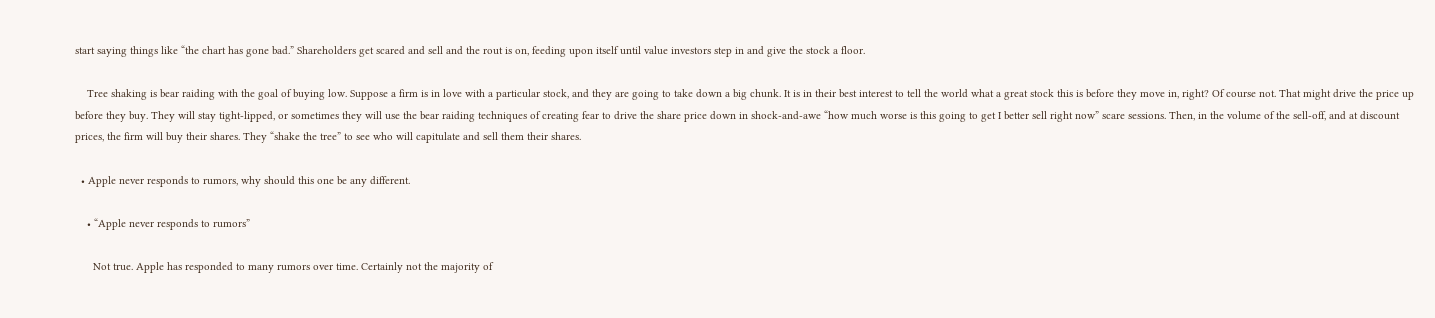start saying things like “the chart has gone bad.” Shareholders get scared and sell and the rout is on, feeding upon itself until value investors step in and give the stock a floor.

    Tree shaking is bear raiding with the goal of buying low. Suppose a firm is in love with a particular stock, and they are going to take down a big chunk. It is in their best interest to tell the world what a great stock this is before they move in, right? Of course not. That might drive the price up before they buy. They will stay tight-lipped, or sometimes they will use the bear raiding techniques of creating fear to drive the share price down in shock-and-awe “how much worse is this going to get I better sell right now” scare sessions. Then, in the volume of the sell-off, and at discount prices, the firm will buy their shares. They “shake the tree” to see who will capitulate and sell them their shares.

  • Apple never responds to rumors, why should this one be any different.

    • “Apple never responds to rumors”

      Not true. Apple has responded to many rumors over time. Certainly not the majority of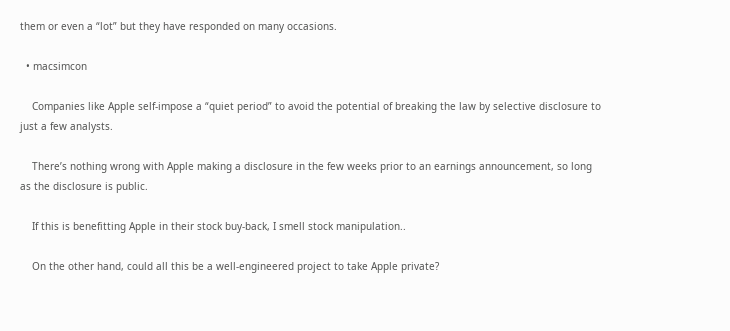them or even a “lot” but they have responded on many occasions.

  • macsimcon

    Companies like Apple self-impose a “quiet period” to avoid the potential of breaking the law by selective disclosure to just a few analysts.

    There’s nothing wrong with Apple making a disclosure in the few weeks prior to an earnings announcement, so long as the disclosure is public.

    If this is benefitting Apple in their stock buy-back, I smell stock manipulation..

    On the other hand, could all this be a well-engineered project to take Apple private?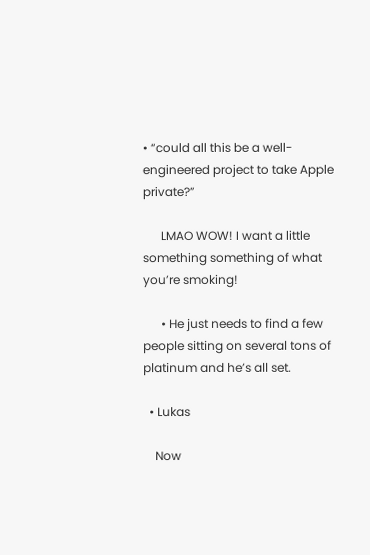• “could all this be a well-engineered project to take Apple private?”

      LMAO WOW! I want a little something something of what you’re smoking!

      • He just needs to find a few people sitting on several tons of platinum and he’s all set.

  • Lukas

    Now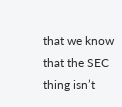that we know that the SEC thing isn’t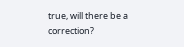true, will there be a correction?